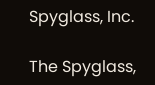Spyglass, Inc.

The Spyglass,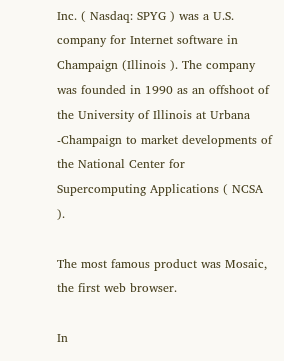Inc. ( Nasdaq: SPYG ) was a U.S. company for Internet software in Champaign (Illinois ). The company was founded in 1990 as an offshoot of the University of Illinois at Urbana -Champaign to market developments of the National Center for Supercomputing Applications ( NCSA ).

The most famous product was Mosaic, the first web browser.

In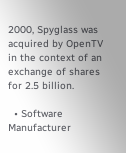2000, Spyglass was acquired by OpenTV in the context of an exchange of shares for 2.5 billion.

  • Software Manufacturer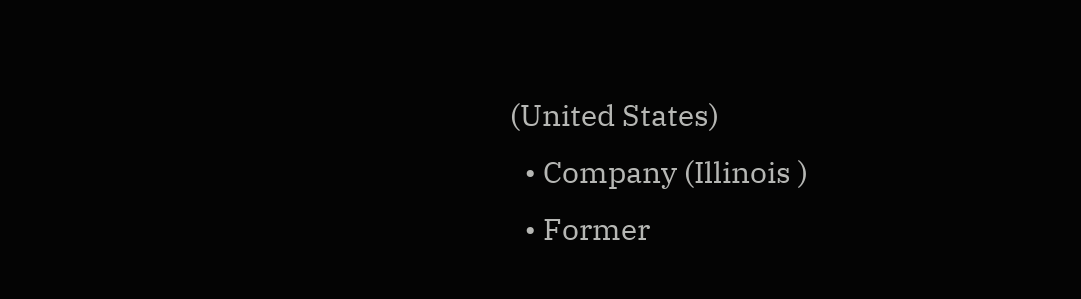(United States)
  • Company (Illinois )
  • Former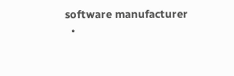software manufacturer
  •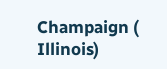Champaign ( Illinois)